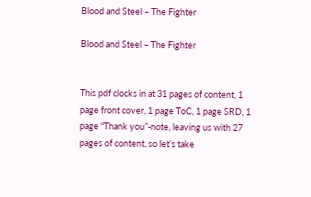Blood and Steel – The Fighter

Blood and Steel – The Fighter


This pdf clocks in at 31 pages of content, 1 page front cover, 1 page ToC, 1 page SRD, 1 page “Thank you”-note, leaving us with 27 pages of content, so let’s take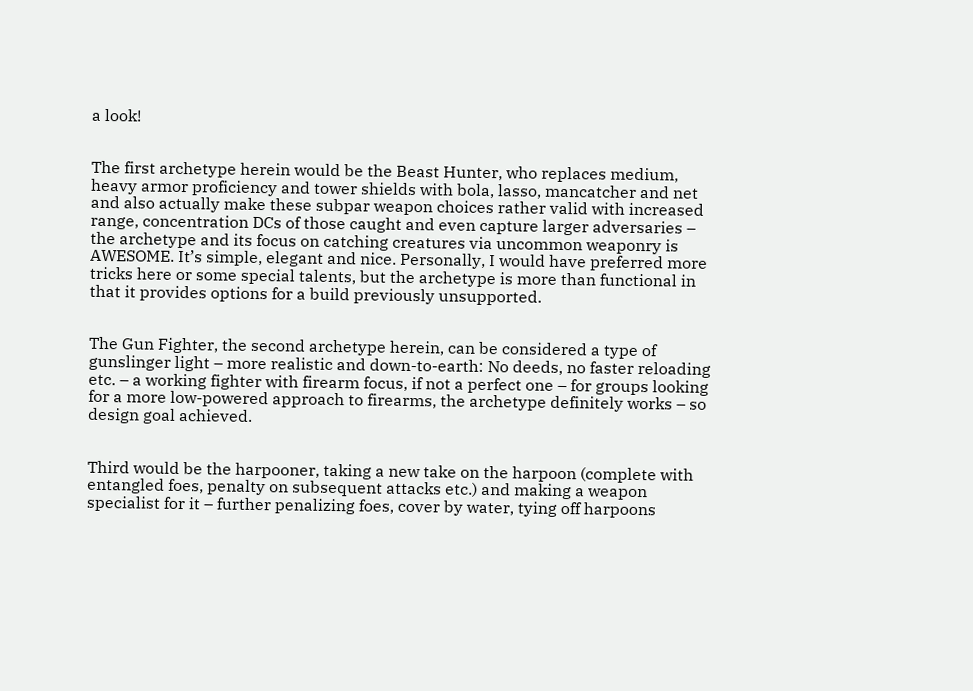a look!


The first archetype herein would be the Beast Hunter, who replaces medium, heavy armor proficiency and tower shields with bola, lasso, mancatcher and net and also actually make these subpar weapon choices rather valid with increased range, concentration DCs of those caught and even capture larger adversaries – the archetype and its focus on catching creatures via uncommon weaponry is AWESOME. It’s simple, elegant and nice. Personally, I would have preferred more tricks here or some special talents, but the archetype is more than functional in that it provides options for a build previously unsupported.


The Gun Fighter, the second archetype herein, can be considered a type of gunslinger light – more realistic and down-to-earth: No deeds, no faster reloading etc. – a working fighter with firearm focus, if not a perfect one – for groups looking for a more low-powered approach to firearms, the archetype definitely works – so design goal achieved.


Third would be the harpooner, taking a new take on the harpoon (complete with entangled foes, penalty on subsequent attacks etc.) and making a weapon specialist for it – further penalizing foes, cover by water, tying off harpoons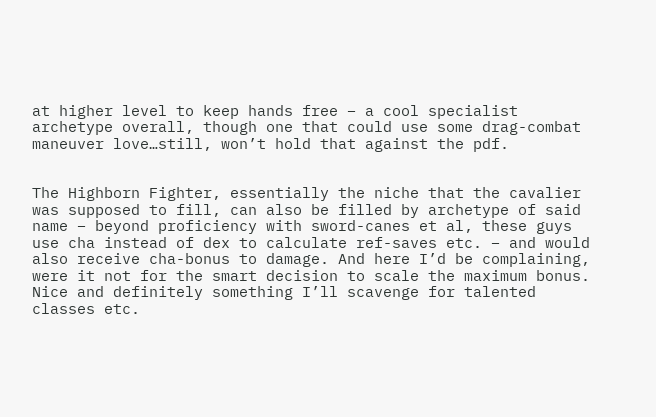at higher level to keep hands free – a cool specialist archetype overall, though one that could use some drag-combat maneuver love…still, won’t hold that against the pdf.


The Highborn Fighter, essentially the niche that the cavalier was supposed to fill, can also be filled by archetype of said name – beyond proficiency with sword-canes et al, these guys use cha instead of dex to calculate ref-saves etc. – and would also receive cha-bonus to damage. And here I’d be complaining, were it not for the smart decision to scale the maximum bonus. Nice and definitely something I’ll scavenge for talented classes etc.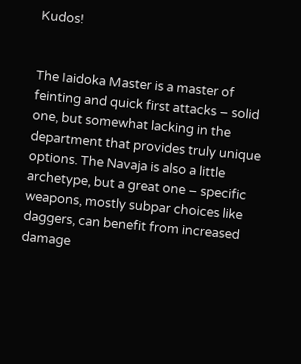Kudos!


The Iaidoka Master is a master of feinting and quick first attacks – solid one, but somewhat lacking in the department that provides truly unique options. The Navaja is also a little archetype, but a great one – specific weapons, mostly subpar choices like daggers, can benefit from increased damage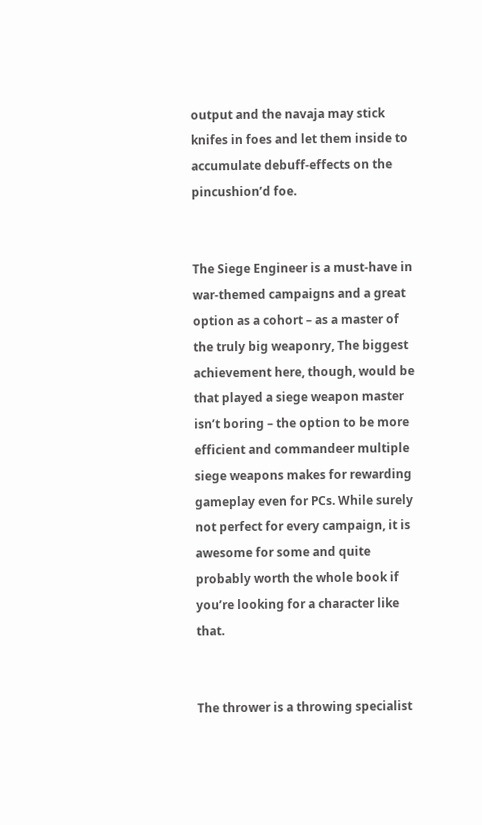output and the navaja may stick knifes in foes and let them inside to accumulate debuff-effects on the pincushion’d foe.


The Siege Engineer is a must-have in war-themed campaigns and a great option as a cohort – as a master of the truly big weaponry, The biggest achievement here, though, would be that played a siege weapon master isn’t boring – the option to be more efficient and commandeer multiple siege weapons makes for rewarding gameplay even for PCs. While surely not perfect for every campaign, it is awesome for some and quite probably worth the whole book if you’re looking for a character like that.


The thrower is a throwing specialist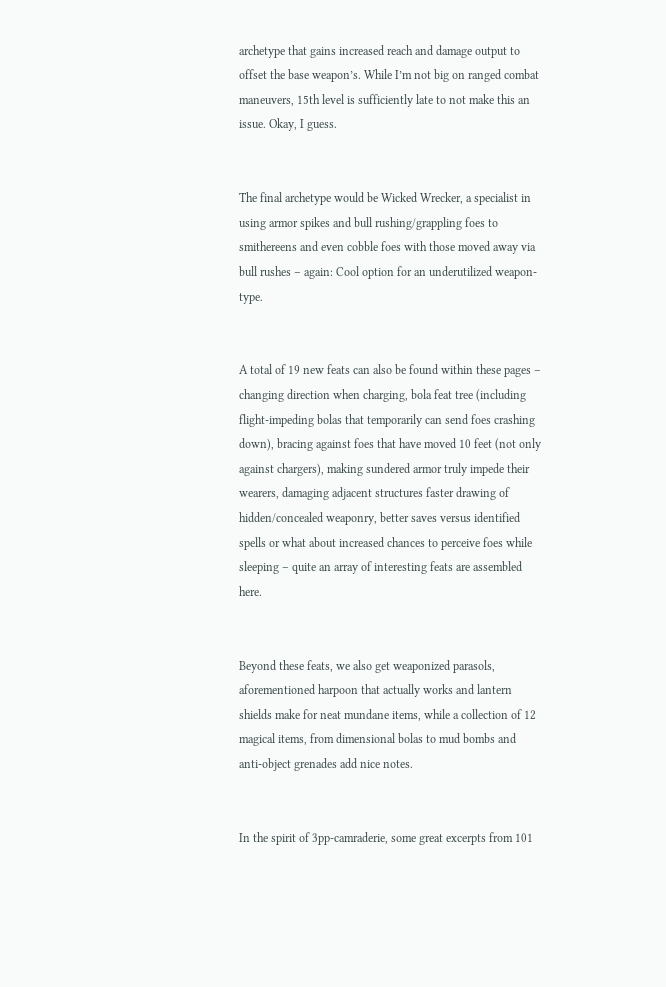archetype that gains increased reach and damage output to offset the base weapon’s. While I’m not big on ranged combat maneuvers, 15th level is sufficiently late to not make this an issue. Okay, I guess.


The final archetype would be Wicked Wrecker, a specialist in using armor spikes and bull rushing/grappling foes to smithereens and even cobble foes with those moved away via bull rushes – again: Cool option for an underutilized weapon-type.


A total of 19 new feats can also be found within these pages – changing direction when charging, bola feat tree (including flight-impeding bolas that temporarily can send foes crashing down), bracing against foes that have moved 10 feet (not only against chargers), making sundered armor truly impede their wearers, damaging adjacent structures faster drawing of hidden/concealed weaponry, better saves versus identified spells or what about increased chances to perceive foes while sleeping – quite an array of interesting feats are assembled here.


Beyond these feats, we also get weaponized parasols, aforementioned harpoon that actually works and lantern shields make for neat mundane items, while a collection of 12 magical items, from dimensional bolas to mud bombs and anti-object grenades add nice notes.


In the spirit of 3pp-camraderie, some great excerpts from 101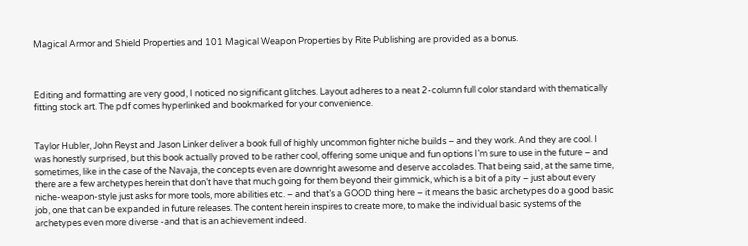Magical Armor and Shield Properties and 101 Magical Weapon Properties by Rite Publishing are provided as a bonus.



Editing and formatting are very good, I noticed no significant glitches. Layout adheres to a neat 2-column full color standard with thematically fitting stock art. The pdf comes hyperlinked and bookmarked for your convenience.


Taylor Hubler, John Reyst and Jason Linker deliver a book full of highly uncommon fighter niche builds – and they work. And they are cool. I was honestly surprised, but this book actually proved to be rather cool, offering some unique and fun options I’m sure to use in the future – and sometimes, like in the case of the Navaja, the concepts even are downright awesome and deserve accolades. That being said, at the same time, there are a few archetypes herein that don’t have that much going for them beyond their gimmick, which is a bit of a pity – just about every niche-weapon-style just asks for more tools, more abilities etc. – and that’s a GOOD thing here – it means the basic archetypes do a good basic job, one that can be expanded in future releases. The content herein inspires to create more, to make the individual basic systems of the archetypes even more diverse -and that is an achievement indeed.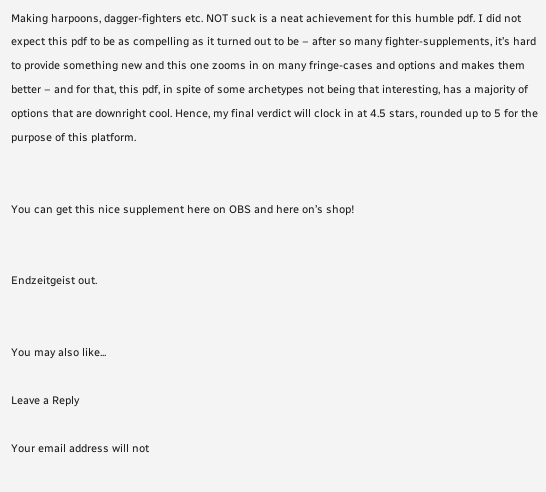Making harpoons, dagger-fighters etc. NOT suck is a neat achievement for this humble pdf. I did not expect this pdf to be as compelling as it turned out to be – after so many fighter-supplements, it’s hard to provide something new and this one zooms in on many fringe-cases and options and makes them better – and for that, this pdf, in spite of some archetypes not being that interesting, has a majority of options that are downright cool. Hence, my final verdict will clock in at 4.5 stars, rounded up to 5 for the purpose of this platform.


You can get this nice supplement here on OBS and here on’s shop!


Endzeitgeist out.


You may also like...

Leave a Reply

Your email address will not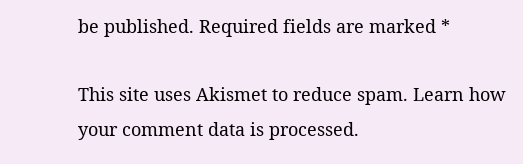be published. Required fields are marked *

This site uses Akismet to reduce spam. Learn how your comment data is processed.